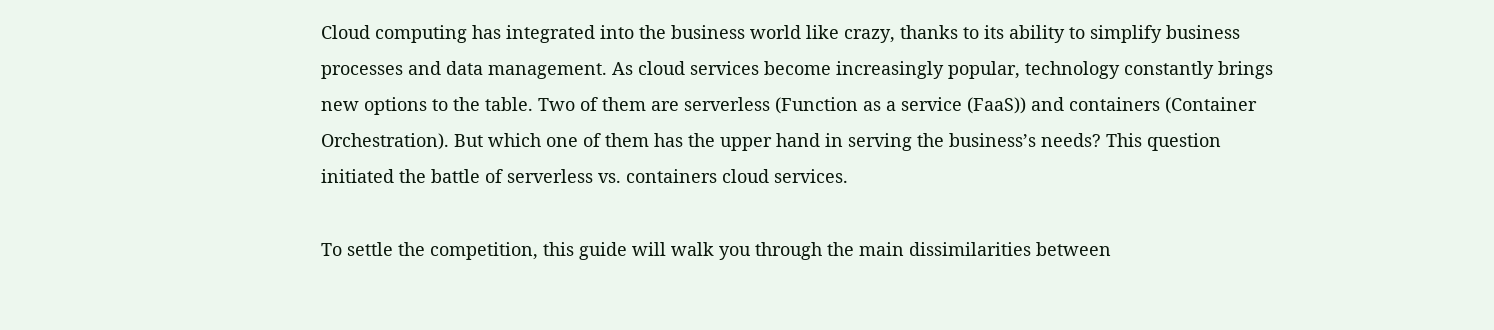Cloud computing has integrated into the business world like crazy, thanks to its ability to simplify business processes and data management. As cloud services become increasingly popular, technology constantly brings new options to the table. Two of them are serverless (Function as a service (FaaS)) and containers (Container Orchestration). But which one of them has the upper hand in serving the business’s needs? This question initiated the battle of serverless vs. containers cloud services.

To settle the competition, this guide will walk you through the main dissimilarities between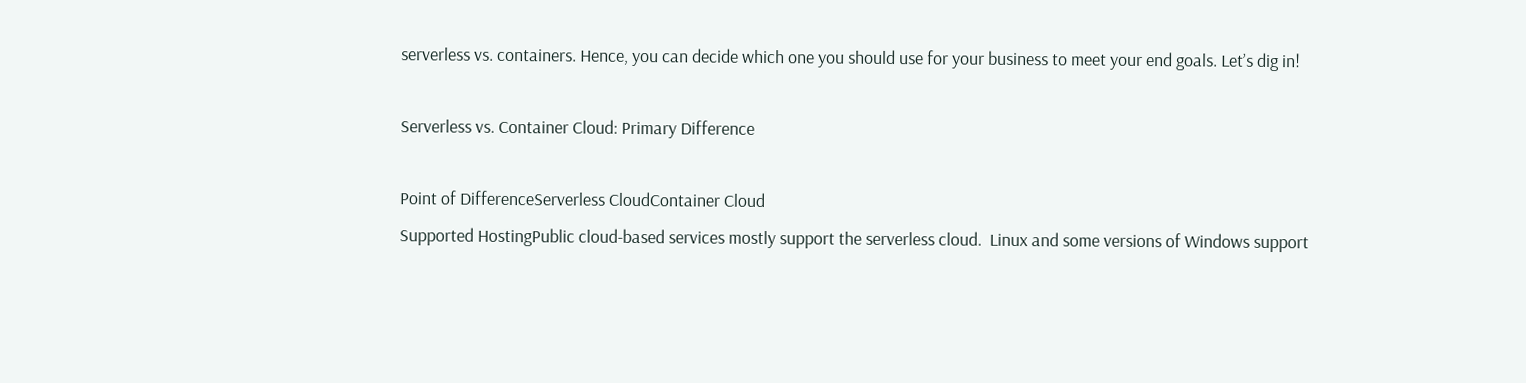serverless vs. containers. Hence, you can decide which one you should use for your business to meet your end goals. Let’s dig in!

Serverless vs. Container Cloud: Primary Difference

Point of DifferenceServerless CloudContainer Cloud
Supported HostingPublic cloud-based services mostly support the serverless cloud.  Linux and some versions of Windows support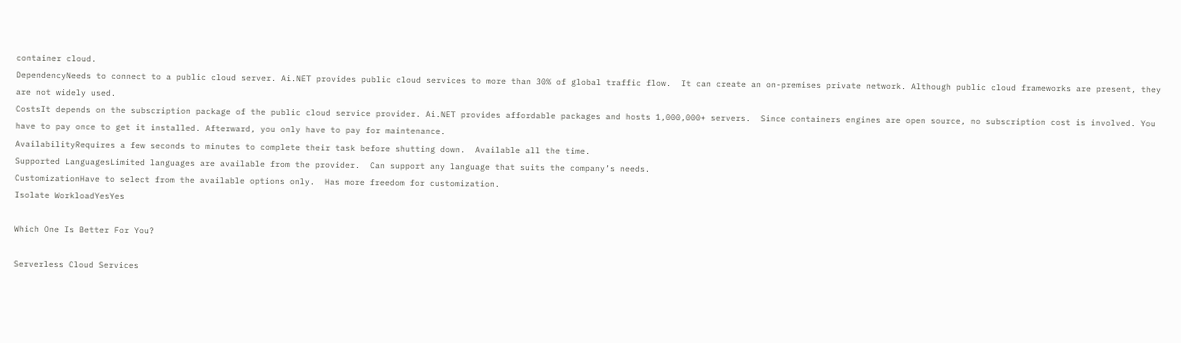container cloud.
DependencyNeeds to connect to a public cloud server. Ai.NET provides public cloud services to more than 30% of global traffic flow.  It can create an on-premises private network. Although public cloud frameworks are present, they are not widely used.
CostsIt depends on the subscription package of the public cloud service provider. Ai.NET provides affordable packages and hosts 1,000,000+ servers.  Since containers engines are open source, no subscription cost is involved. You have to pay once to get it installed. Afterward, you only have to pay for maintenance.
AvailabilityRequires a few seconds to minutes to complete their task before shutting down.  Available all the time.
Supported LanguagesLimited languages are available from the provider.  Can support any language that suits the company’s needs.
CustomizationHave to select from the available options only.  Has more freedom for customization.
Isolate WorkloadYesYes

Which One Is Better For You?

Serverless Cloud Services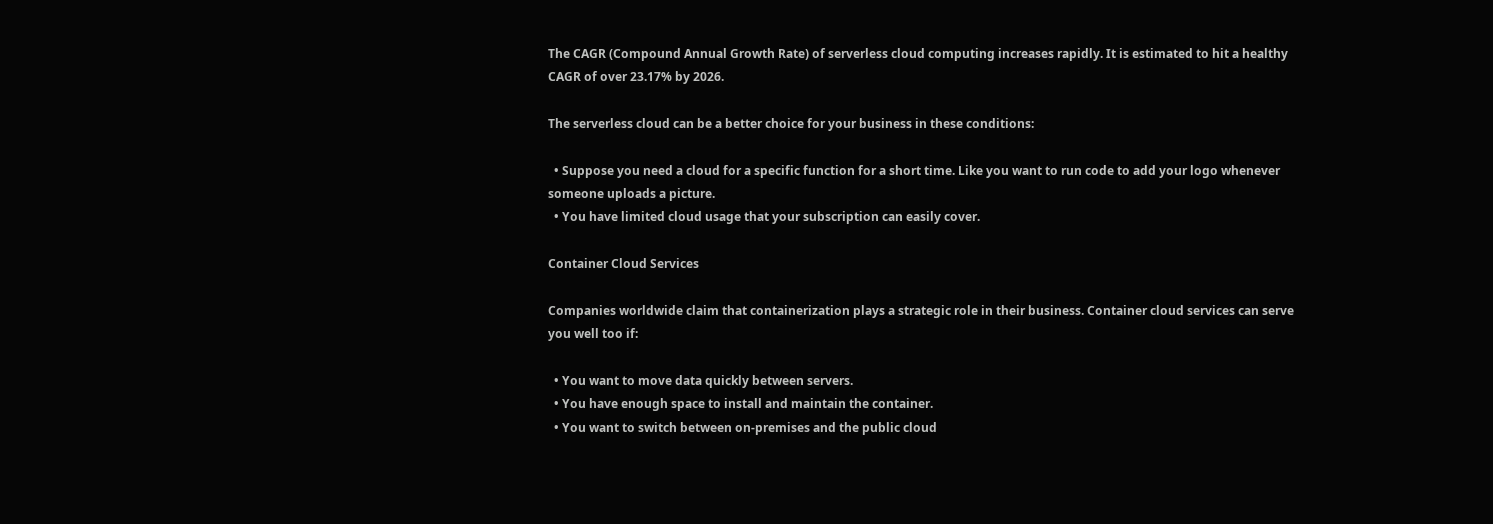The CAGR (Compound Annual Growth Rate) of serverless cloud computing increases rapidly. It is estimated to hit a healthy CAGR of over 23.17% by 2026.

The serverless cloud can be a better choice for your business in these conditions:

  • Suppose you need a cloud for a specific function for a short time. Like you want to run code to add your logo whenever someone uploads a picture.
  • You have limited cloud usage that your subscription can easily cover.

Container Cloud Services

Companies worldwide claim that containerization plays a strategic role in their business. Container cloud services can serve you well too if:

  • You want to move data quickly between servers.
  • You have enough space to install and maintain the container.
  • You want to switch between on-premises and the public cloud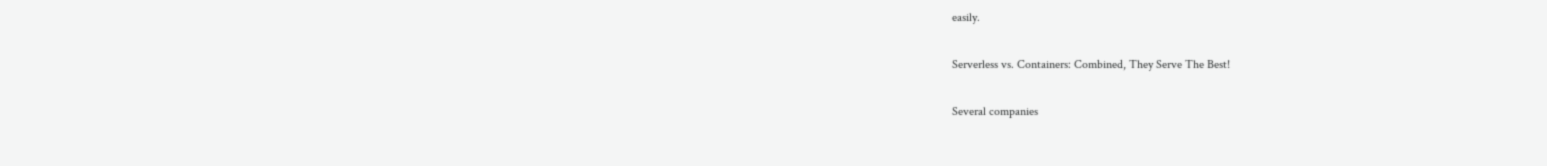easily.

Serverless vs. Containers: Combined, They Serve The Best!

Several companies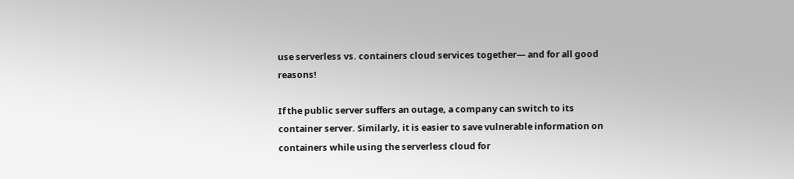use serverless vs. containers cloud services together— and for all good reasons!

If the public server suffers an outage, a company can switch to its container server. Similarly, it is easier to save vulnerable information on containers while using the serverless cloud for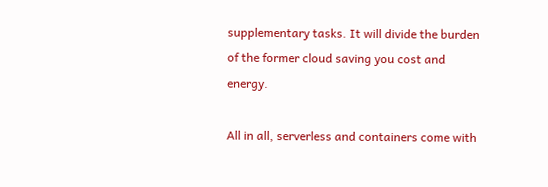supplementary tasks. It will divide the burden of the former cloud saving you cost and energy.

All in all, serverless and containers come with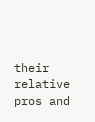their relative pros and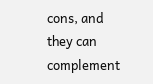cons, and they can complement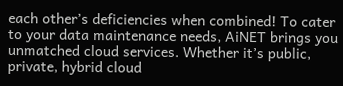each other’s deficiencies when combined! To cater to your data maintenance needs, AiNET brings you unmatched cloud services. Whether it’s public, private, hybrid cloud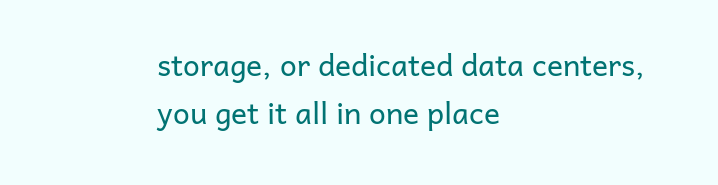storage, or dedicated data centers, you get it all in one place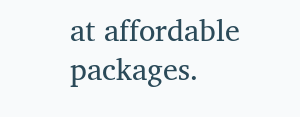at affordable packages.